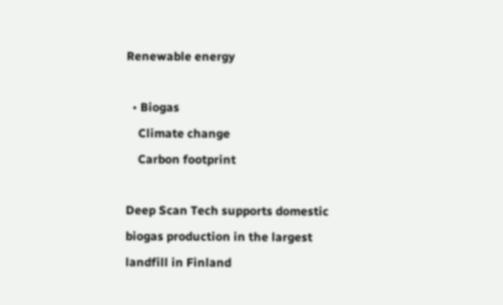Renewable energy

  • Biogas
    Climate change
    Carbon footprint

Deep Scan Tech supports domestic biogas production in the largest landfill in Finland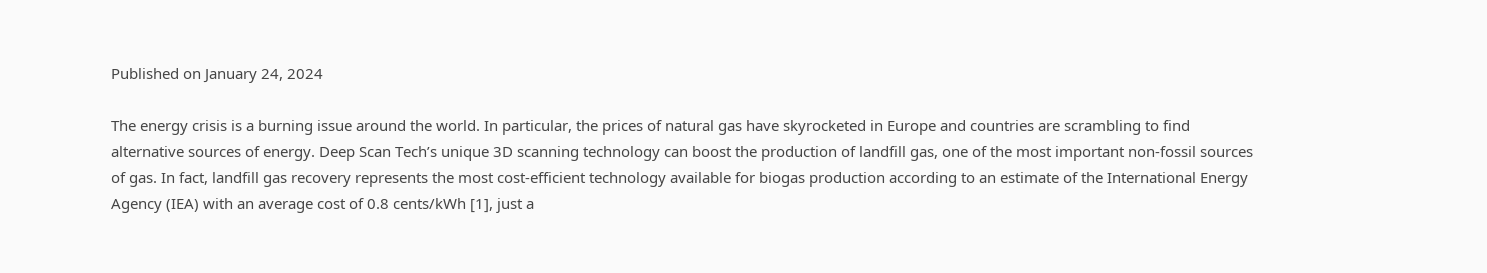Published on January 24, 2024

The energy crisis is a burning issue around the world. In particular, the prices of natural gas have skyrocketed in Europe and countries are scrambling to find alternative sources of energy. Deep Scan Tech’s unique 3D scanning technology can boost the production of landfill gas, one of the most important non-fossil sources of gas. In fact, landfill gas recovery represents the most cost-efficient technology available for biogas production according to an estimate of the International Energy Agency (IEA) with an average cost of 0.8 cents/kWh [1], just a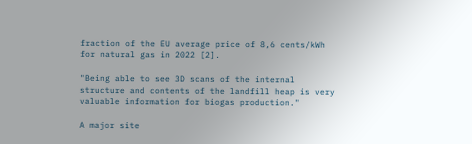fraction of the EU average price of 8,6 cents/kWh for natural gas in 2022 [2].

"Being able to see 3D scans of the internal structure and contents of the landfill heap is very valuable information for biogas production."

A major site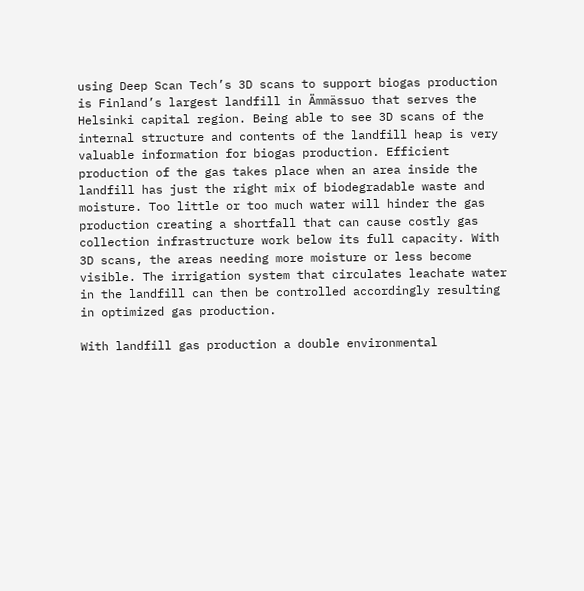using Deep Scan Tech’s 3D scans to support biogas production is Finland’s largest landfill in Ämmässuo that serves the Helsinki capital region. Being able to see 3D scans of the internal structure and contents of the landfill heap is very valuable information for biogas production. Efficient production of the gas takes place when an area inside the landfill has just the right mix of biodegradable waste and moisture. Too little or too much water will hinder the gas production creating a shortfall that can cause costly gas collection infrastructure work below its full capacity. With 3D scans, the areas needing more moisture or less become visible. The irrigation system that circulates leachate water in the landfill can then be controlled accordingly resulting in optimized gas production.

With landfill gas production a double environmental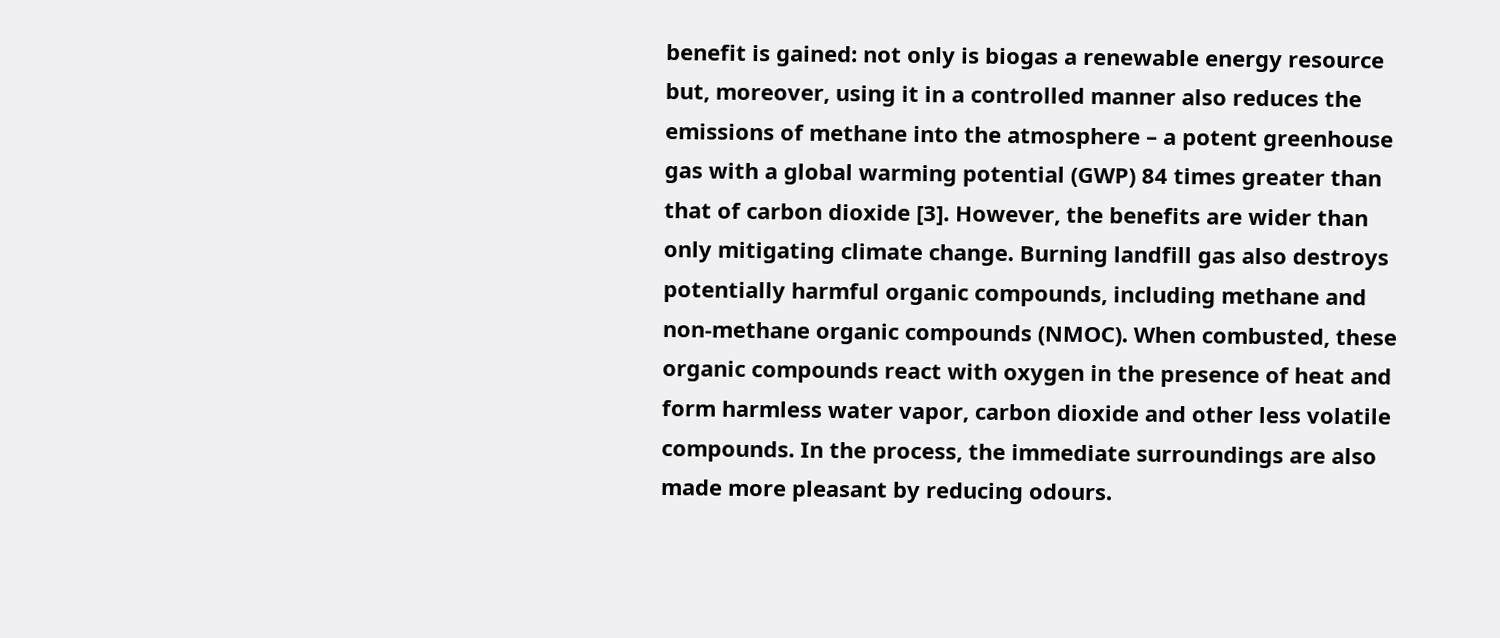benefit is gained: not only is biogas a renewable energy resource but, moreover, using it in a controlled manner also reduces the emissions of methane into the atmosphere – a potent greenhouse gas with a global warming potential (GWP) 84 times greater than that of carbon dioxide [3]. However, the benefits are wider than only mitigating climate change. Burning landfill gas also destroys potentially harmful organic compounds, including methane and non-methane organic compounds (NMOC). When combusted, these organic compounds react with oxygen in the presence of heat and form harmless water vapor, carbon dioxide and other less volatile compounds. In the process, the immediate surroundings are also made more pleasant by reducing odours.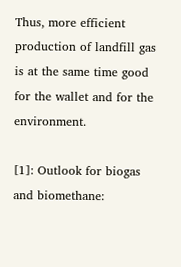Thus, more efficient production of landfill gas is at the same time good for the wallet and for the environment.

[1]: Outlook for biogas and biomethane: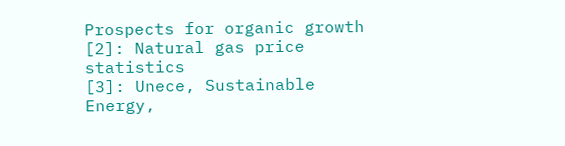Prospects for organic growth
[2]: Natural gas price statistics
[3]: Unece, Sustainable Energy,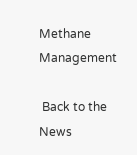Methane Management

 Back to the News